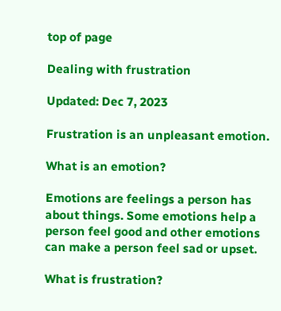top of page

Dealing with frustration

Updated: Dec 7, 2023

Frustration is an unpleasant emotion.

What is an emotion?

Emotions are feelings a person has about things. Some emotions help a person feel good and other emotions can make a person feel sad or upset.

What is frustration?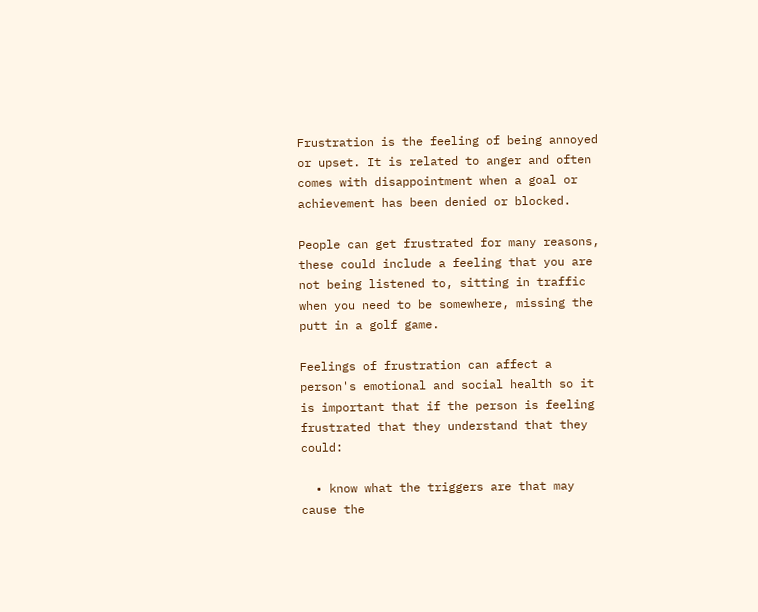Frustration is the feeling of being annoyed or upset. It is related to anger and often comes with disappointment when a goal or achievement has been denied or blocked.

People can get frustrated for many reasons, these could include a feeling that you are not being listened to, sitting in traffic when you need to be somewhere, missing the putt in a golf game.

Feelings of frustration can affect a person's emotional and social health so it is important that if the person is feeling frustrated that they understand that they could:

  • know what the triggers are that may cause the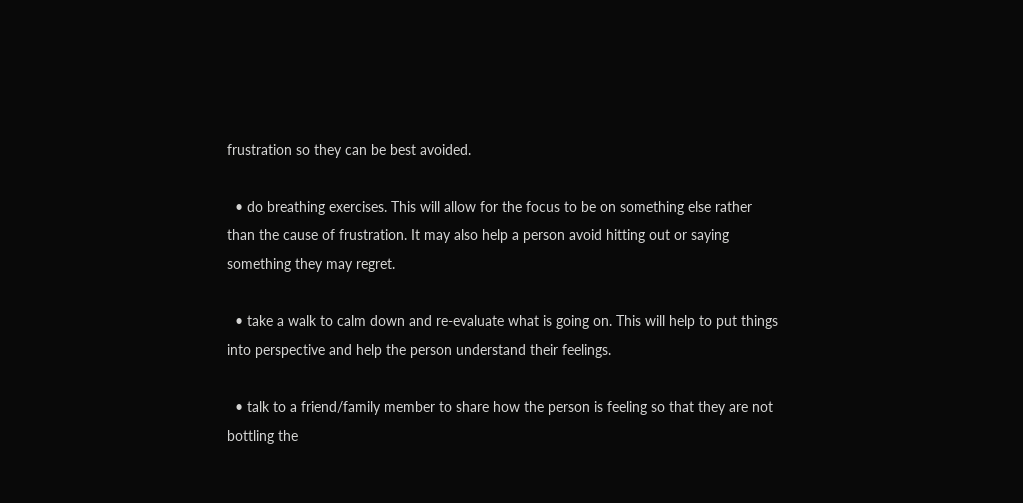frustration so they can be best avoided.

  • do breathing exercises. This will allow for the focus to be on something else rather than the cause of frustration. It may also help a person avoid hitting out or saying something they may regret.

  • take a walk to calm down and re-evaluate what is going on. This will help to put things into perspective and help the person understand their feelings.

  • talk to a friend/family member to share how the person is feeling so that they are not bottling the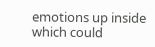emotions up inside which could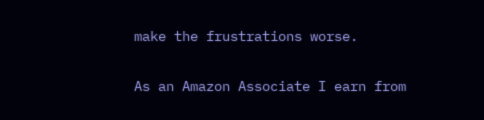make the frustrations worse.

As an Amazon Associate I earn from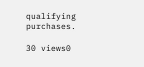qualifying purchases.

30 views0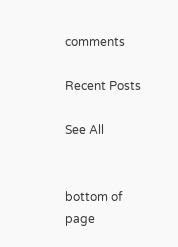comments

Recent Posts

See All


bottom of page